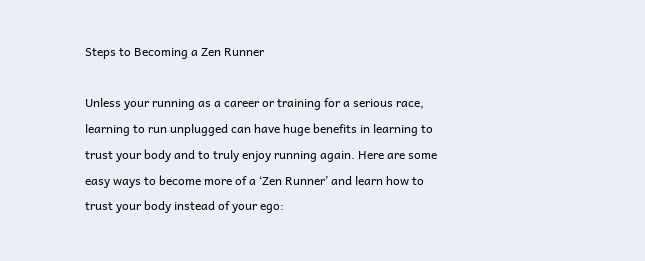Steps to Becoming a Zen Runner

Unless your running as a career or training for a serious race, learning to run unplugged can have huge benefits in learning to trust your body and to truly enjoy running again. Here are some easy ways to become more of a ‘Zen Runner’ and learn how to trust your body instead of your ego: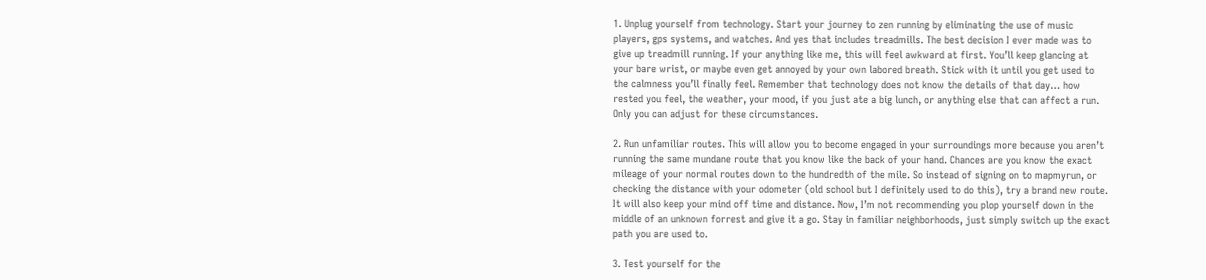1. Unplug yourself from technology. Start your journey to zen running by eliminating the use of music players, gps systems, and watches. And yes that includes treadmills. The best decision I ever made was to give up treadmill running. If your anything like me, this will feel awkward at first. You’ll keep glancing at your bare wrist, or maybe even get annoyed by your own labored breath. Stick with it until you get used to the calmness you’ll finally feel. Remember that technology does not know the details of that day… how rested you feel, the weather, your mood, if you just ate a big lunch, or anything else that can affect a run. Only you can adjust for these circumstances.

2. Run unfamiliar routes. This will allow you to become engaged in your surroundings more because you aren’t running the same mundane route that you know like the back of your hand. Chances are you know the exact mileage of your normal routes down to the hundredth of the mile. So instead of signing on to mapmyrun, or checking the distance with your odometer (old school but I definitely used to do this), try a brand new route. It will also keep your mind off time and distance. Now, I’m not recommending you plop yourself down in the middle of an unknown forrest and give it a go. Stay in familiar neighborhoods, just simply switch up the exact path you are used to.

3. Test yourself for the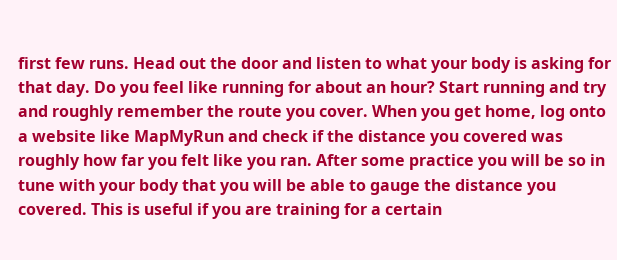first few runs. Head out the door and listen to what your body is asking for that day. Do you feel like running for about an hour? Start running and try and roughly remember the route you cover. When you get home, log onto a website like MapMyRun and check if the distance you covered was roughly how far you felt like you ran. After some practice you will be so in tune with your body that you will be able to gauge the distance you covered. This is useful if you are training for a certain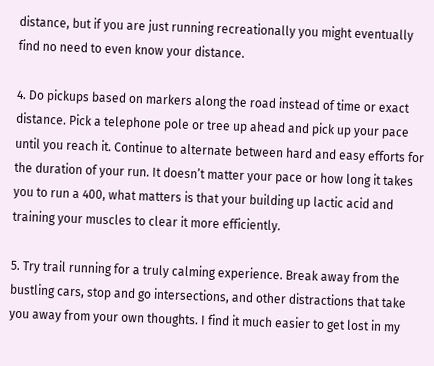distance, but if you are just running recreationally you might eventually find no need to even know your distance.

4. Do pickups based on markers along the road instead of time or exact distance. Pick a telephone pole or tree up ahead and pick up your pace until you reach it. Continue to alternate between hard and easy efforts for the duration of your run. It doesn’t matter your pace or how long it takes you to run a 400, what matters is that your building up lactic acid and training your muscles to clear it more efficiently.

5. Try trail running for a truly calming experience. Break away from the bustling cars, stop and go intersections, and other distractions that take you away from your own thoughts. I find it much easier to get lost in my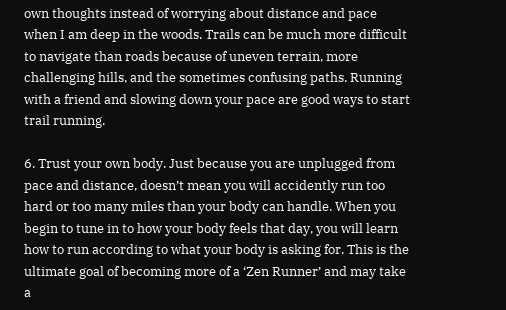own thoughts instead of worrying about distance and pace when I am deep in the woods. Trails can be much more difficult to navigate than roads because of uneven terrain, more challenging hills, and the sometimes confusing paths. Running with a friend and slowing down your pace are good ways to start trail running.

6. Trust your own body. Just because you are unplugged from pace and distance, doesn’t mean you will accidently run too hard or too many miles than your body can handle. When you begin to tune in to how your body feels that day, you will learn how to run according to what your body is asking for. This is the ultimate goal of becoming more of a ‘Zen Runner’ and may take a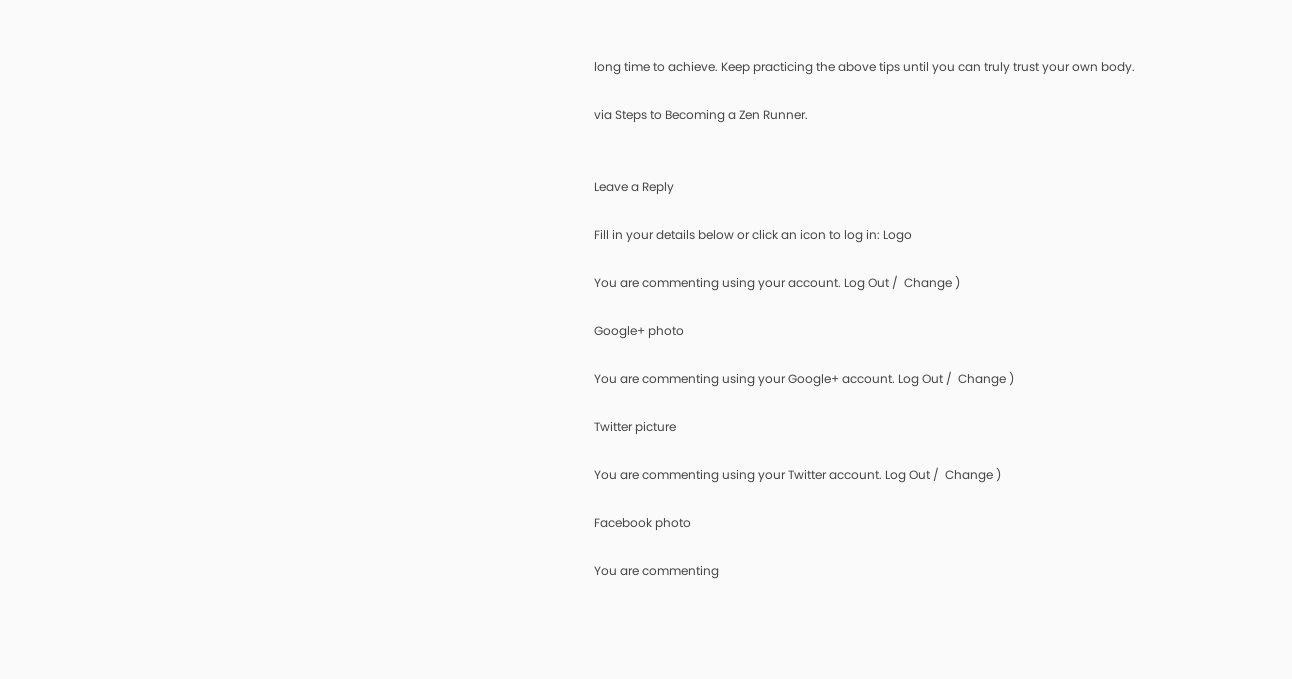long time to achieve. Keep practicing the above tips until you can truly trust your own body.

via Steps to Becoming a Zen Runner.


Leave a Reply

Fill in your details below or click an icon to log in: Logo

You are commenting using your account. Log Out /  Change )

Google+ photo

You are commenting using your Google+ account. Log Out /  Change )

Twitter picture

You are commenting using your Twitter account. Log Out /  Change )

Facebook photo

You are commenting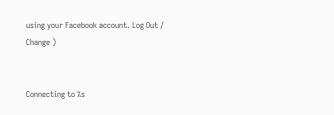using your Facebook account. Log Out /  Change )


Connecting to %s